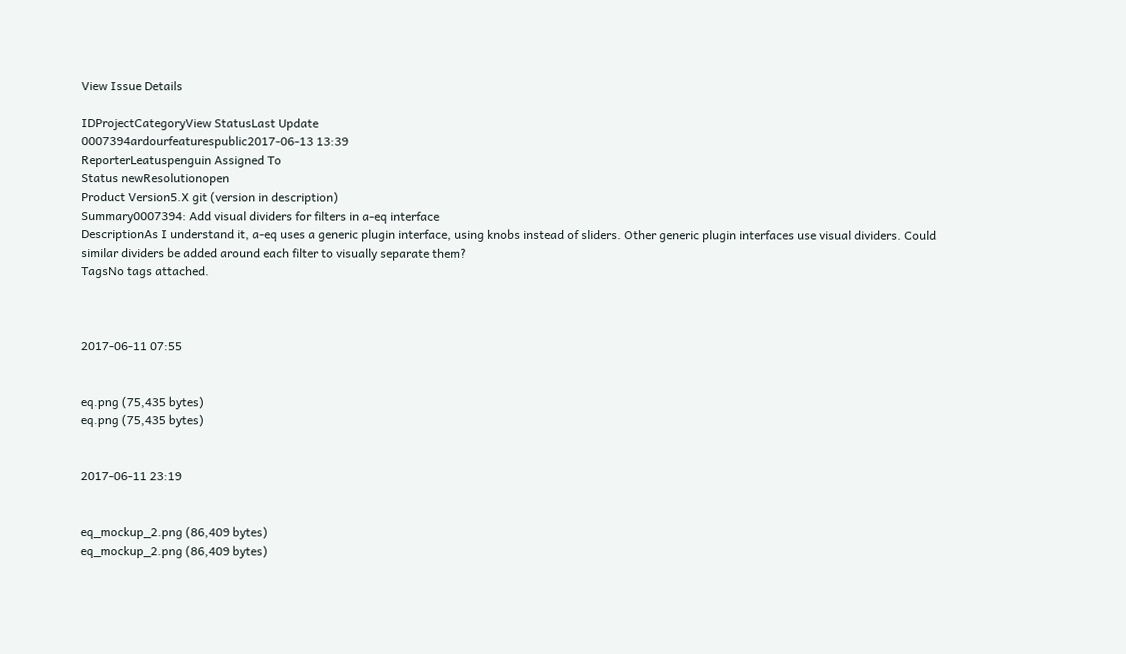View Issue Details

IDProjectCategoryView StatusLast Update
0007394ardourfeaturespublic2017-06-13 13:39
ReporterLeatuspenguin Assigned To
Status newResolutionopen
Product Version5.X git (version in description)
Summary0007394: Add visual dividers for filters in a-eq interface
DescriptionAs I understand it, a-eq uses a generic plugin interface, using knobs instead of sliders. Other generic plugin interfaces use visual dividers. Could similar dividers be added around each filter to visually separate them?
TagsNo tags attached.



2017-06-11 07:55


eq.png (75,435 bytes)
eq.png (75,435 bytes)


2017-06-11 23:19


eq_mockup_2.png (86,409 bytes)
eq_mockup_2.png (86,409 bytes)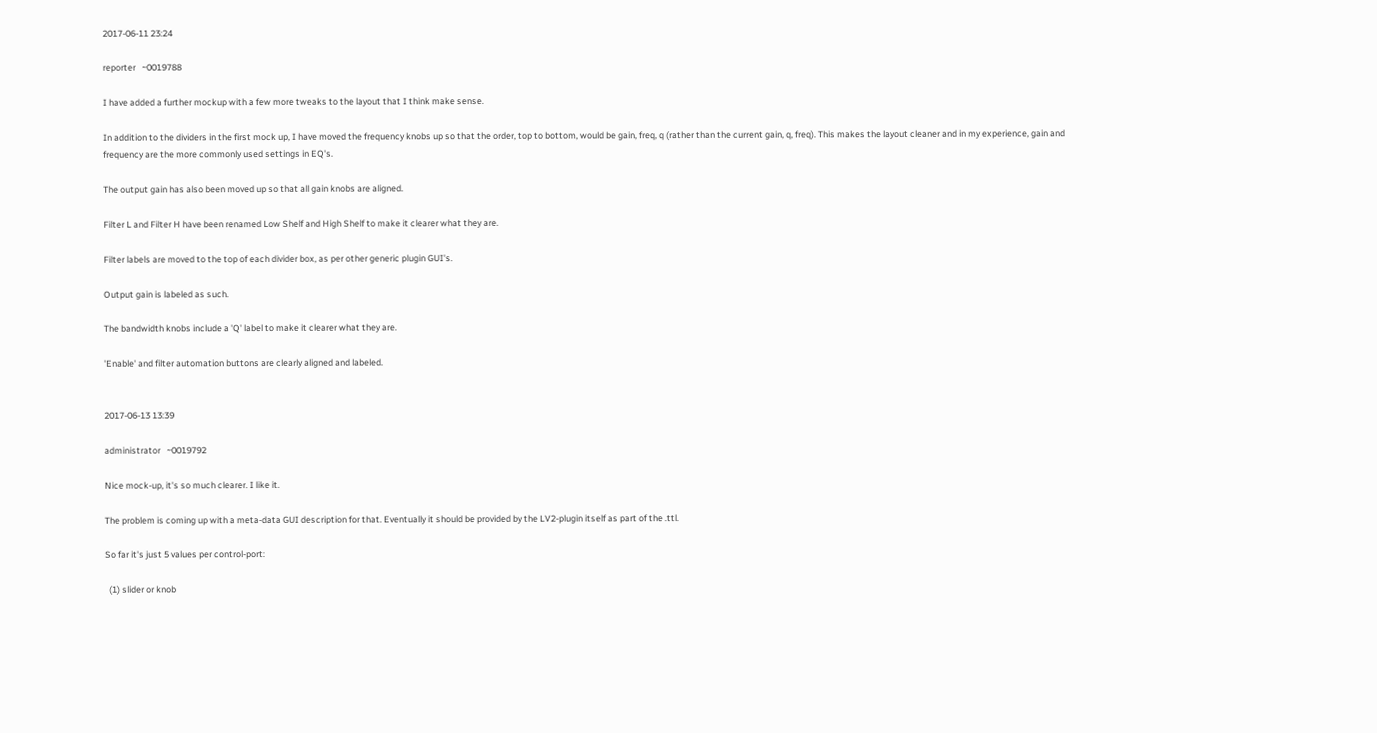2017-06-11 23:24

reporter   ~0019788

I have added a further mockup with a few more tweaks to the layout that I think make sense.

In addition to the dividers in the first mock up, I have moved the frequency knobs up so that the order, top to bottom, would be gain, freq, q (rather than the current gain, q, freq). This makes the layout cleaner and in my experience, gain and frequency are the more commonly used settings in EQ's.

The output gain has also been moved up so that all gain knobs are aligned.

Filter L and Filter H have been renamed Low Shelf and High Shelf to make it clearer what they are.

Filter labels are moved to the top of each divider box, as per other generic plugin GUI's.

Output gain is labeled as such.

The bandwidth knobs include a 'Q' label to make it clearer what they are.

'Enable' and filter automation buttons are clearly aligned and labeled.


2017-06-13 13:39

administrator   ~0019792

Nice mock-up, it's so much clearer. I like it.

The problem is coming up with a meta-data GUI description for that. Eventually it should be provided by the LV2-plugin itself as part of the .ttl.

So far it's just 5 values per control-port:

  (1) slider or knob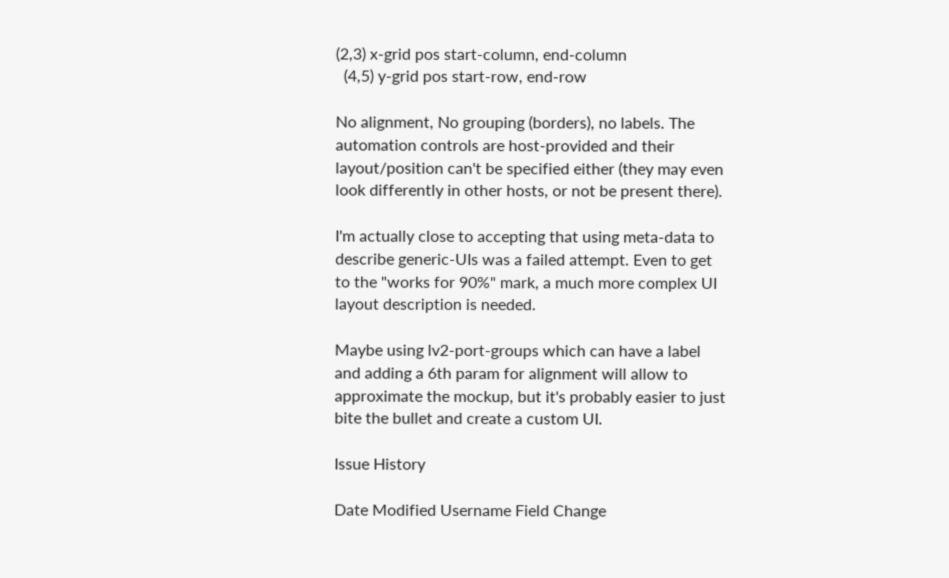(2,3) x-grid pos start-column, end-column
  (4,5) y-grid pos start-row, end-row

No alignment, No grouping (borders), no labels. The automation controls are host-provided and their layout/position can't be specified either (they may even look differently in other hosts, or not be present there).

I'm actually close to accepting that using meta-data to describe generic-UIs was a failed attempt. Even to get to the "works for 90%" mark, a much more complex UI layout description is needed.

Maybe using lv2-port-groups which can have a label and adding a 6th param for alignment will allow to approximate the mockup, but it's probably easier to just bite the bullet and create a custom UI.

Issue History

Date Modified Username Field Change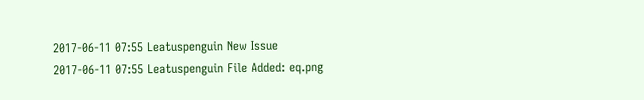2017-06-11 07:55 Leatuspenguin New Issue
2017-06-11 07:55 Leatuspenguin File Added: eq.png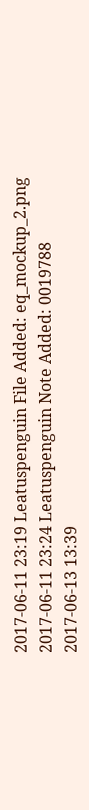2017-06-11 23:19 Leatuspenguin File Added: eq_mockup_2.png
2017-06-11 23:24 Leatuspenguin Note Added: 0019788
2017-06-13 13:39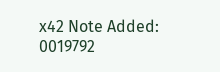x42 Note Added: 0019792